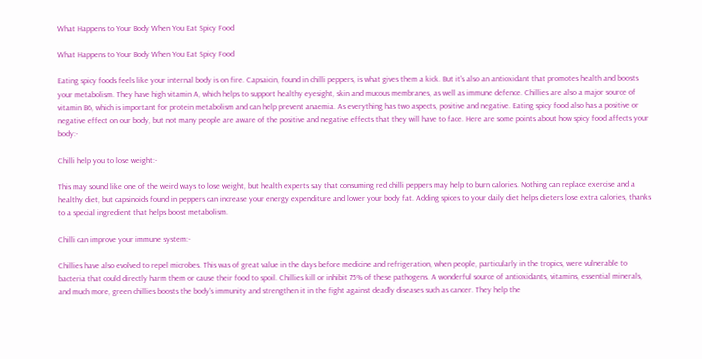What Happens to Your Body When You Eat Spicy Food

What Happens to Your Body When You Eat Spicy Food

Eating spicy foods feels like your internal body is on fire. Capsaicin, found in chilli peppers, is what gives them a kick. But it's also an antioxidant that promotes health and boosts your metabolism. They have high vitamin A, which helps to support healthy eyesight, skin and mucous membranes, as well as immune defence. Chillies are also a major source of vitamin B6, which is important for protein metabolism and can help prevent anaemia. As everything has two aspects, positive and negative. Eating spicy food also has a positive or negative effect on our body, but not many people are aware of the positive and negative effects that they will have to face. Here are some points about how spicy food affects your body:-

Chilli help you to lose weight:-

This may sound like one of the weird ways to lose weight, but health experts say that consuming red chilli peppers may help to burn calories. Nothing can replace exercise and a healthy diet, but capsinoids found in peppers can increase your energy expenditure and lower your body fat. Adding spices to your daily diet helps dieters lose extra calories, thanks to a special ingredient that helps boost metabolism.

Chilli can improve your immune system:-

Chillies have also evolved to repel microbes. This was of great value in the days before medicine and refrigeration, when people, particularly in the tropics, were vulnerable to bacteria that could directly harm them or cause their food to spoil. Chillies kill or inhibit 75% of these pathogens. A wonderful source of antioxidants, vitamins, essential minerals, and much more, green chillies boosts the body's immunity and strengthen it in the fight against deadly diseases such as cancer. They help the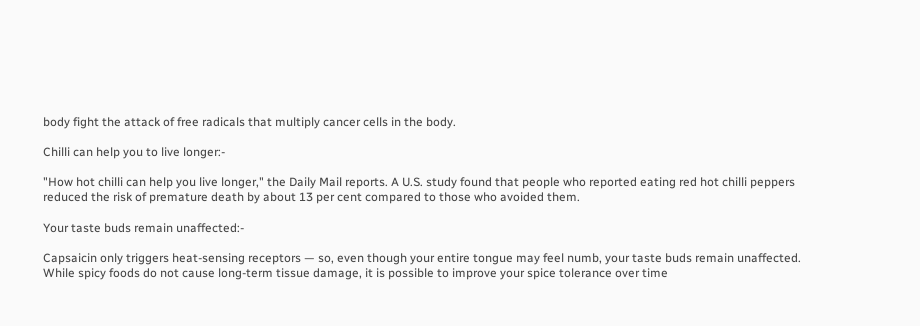body fight the attack of free radicals that multiply cancer cells in the body.

Chilli can help you to live longer:-

"How hot chilli can help you live longer," the Daily Mail reports. A U.S. study found that people who reported eating red hot chilli peppers reduced the risk of premature death by about 13 per cent compared to those who avoided them.

Your taste buds remain unaffected:-

Capsaicin only triggers heat-sensing receptors — so, even though your entire tongue may feel numb, your taste buds remain unaffected. While spicy foods do not cause long-term tissue damage, it is possible to improve your spice tolerance over time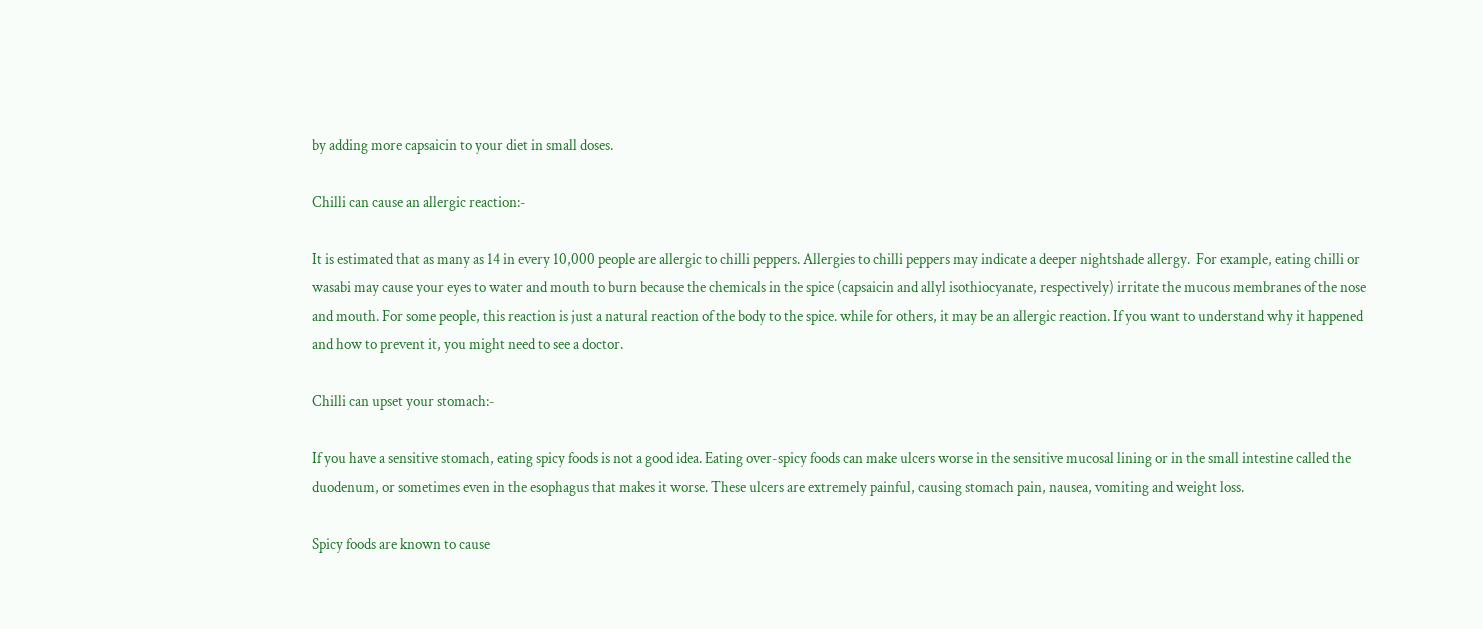by adding more capsaicin to your diet in small doses.

Chilli can cause an allergic reaction:-

It is estimated that as many as 14 in every 10,000 people are allergic to chilli peppers. Allergies to chilli peppers may indicate a deeper nightshade allergy.  For example, eating chilli or wasabi may cause your eyes to water and mouth to burn because the chemicals in the spice (capsaicin and allyl isothiocyanate, respectively) irritate the mucous membranes of the nose and mouth. For some people, this reaction is just a natural reaction of the body to the spice. while for others, it may be an allergic reaction. If you want to understand why it happened and how to prevent it, you might need to see a doctor.

Chilli can upset your stomach:-

If you have a sensitive stomach, eating spicy foods is not a good idea. Eating over-spicy foods can make ulcers worse in the sensitive mucosal lining or in the small intestine called the duodenum, or sometimes even in the esophagus that makes it worse. These ulcers are extremely painful, causing stomach pain, nausea, vomiting and weight loss.

Spicy foods are known to cause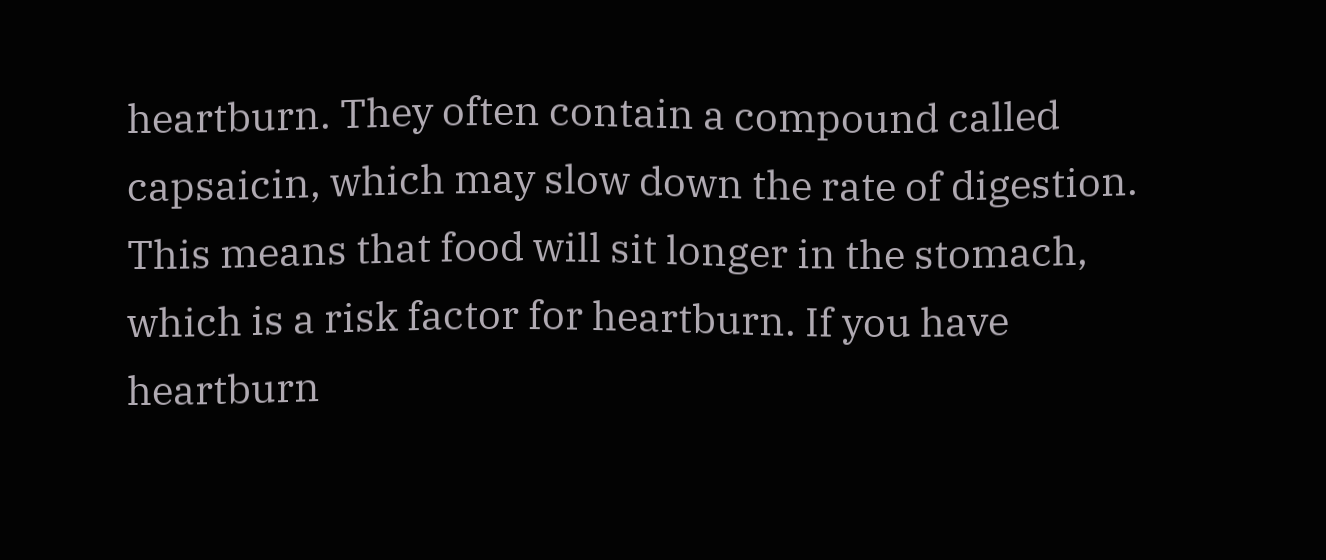heartburn. They often contain a compound called capsaicin, which may slow down the rate of digestion. This means that food will sit longer in the stomach, which is a risk factor for heartburn. If you have heartburn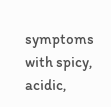symptoms with spicy, acidic,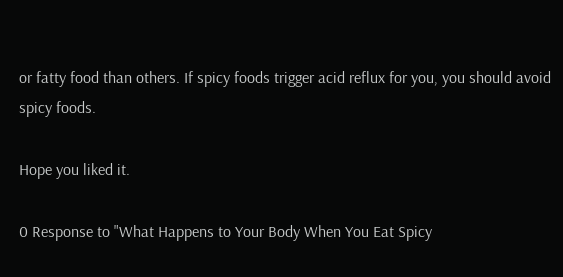or fatty food than others. If spicy foods trigger acid reflux for you, you should avoid spicy foods.

Hope you liked it.

0 Response to "What Happens to Your Body When You Eat Spicy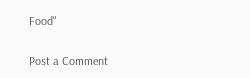Food"

Post a Comment